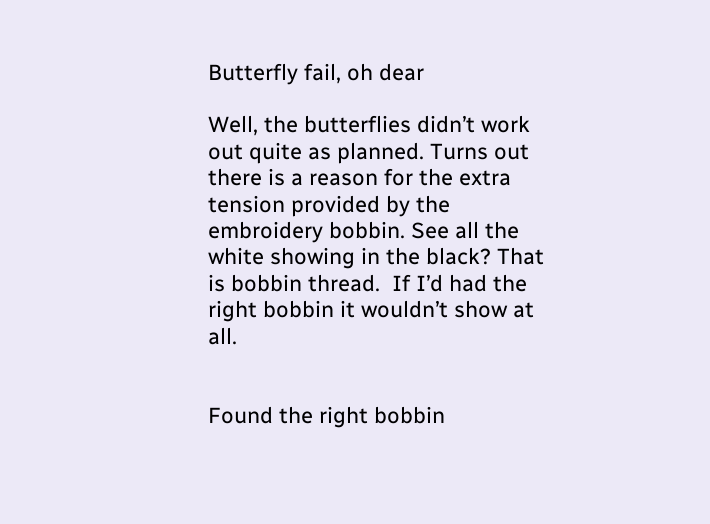Butterfly fail, oh dear

Well, the butterflies didn’t work out quite as planned. Turns out there is a reason for the extra tension provided by the embroidery bobbin. See all the white showing in the black? That is bobbin thread.  If I’d had the right bobbin it wouldn’t show at all.


Found the right bobbin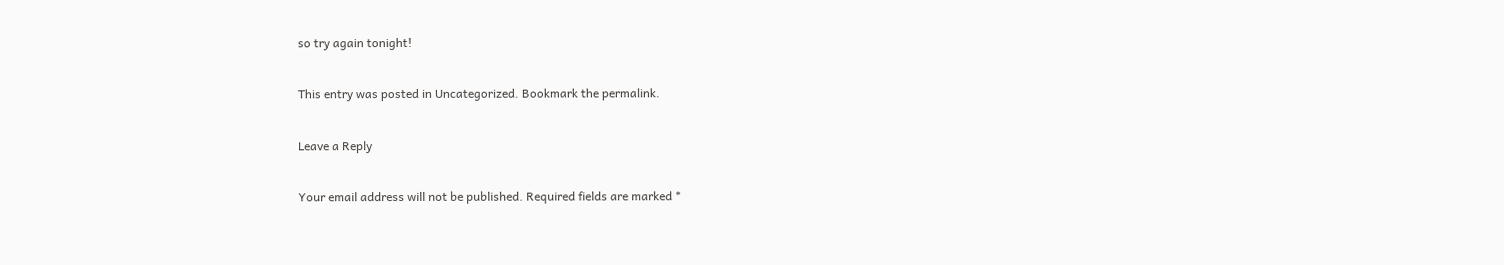so try again tonight!

This entry was posted in Uncategorized. Bookmark the permalink.

Leave a Reply

Your email address will not be published. Required fields are marked *